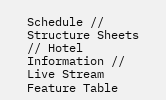Schedule // Structure Sheets // Hotel Information // Live Stream Feature Table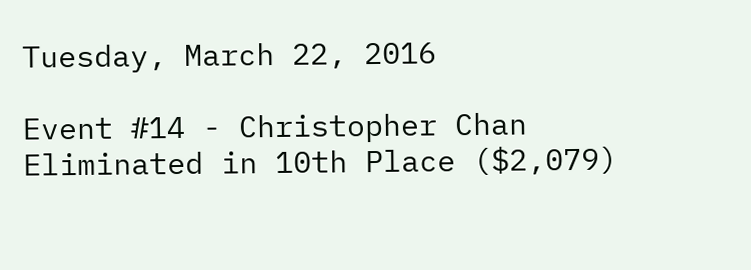Tuesday, March 22, 2016

Event #14 - Christopher Chan Eliminated in 10th Place ($2,079)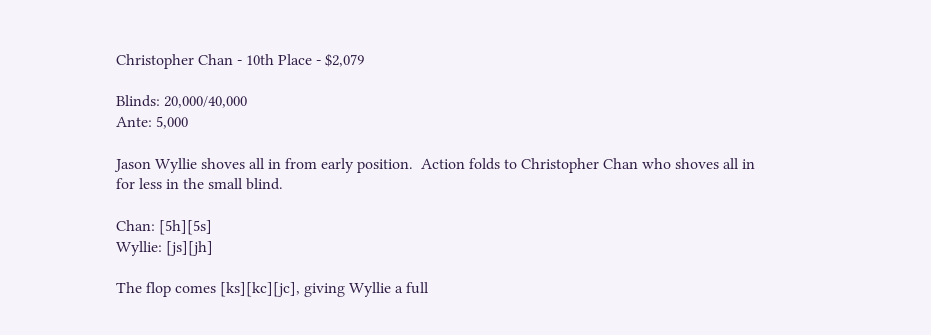Christopher Chan - 10th Place - $2,079

Blinds: 20,000/40,000
Ante: 5,000

Jason Wyllie shoves all in from early position.  Action folds to Christopher Chan who shoves all in for less in the small blind.

Chan: [5h][5s]
Wyllie: [js][jh]

The flop comes [ks][kc][jc], giving Wyllie a full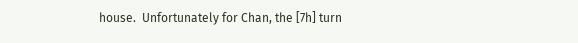house.  Unfortunately for Chan, the [7h] turn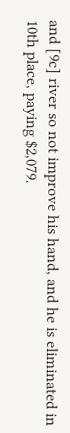and [9c] river so not improve his hand, and he is eliminated in 10th place, paying $2,079.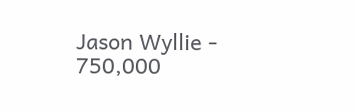Jason Wyllie - 750,000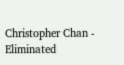Christopher Chan - Eliminated